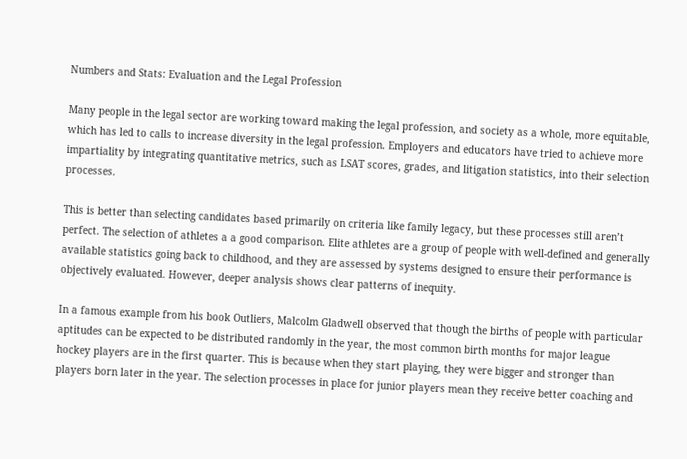Numbers and Stats: Evaluation and the Legal Profession

Many people in the legal sector are working toward making the legal profession, and society as a whole, more equitable, which has led to calls to increase diversity in the legal profession. Employers and educators have tried to achieve more impartiality by integrating quantitative metrics, such as LSAT scores, grades, and litigation statistics, into their selection processes.

This is better than selecting candidates based primarily on criteria like family legacy, but these processes still aren’t perfect. The selection of athletes a a good comparison. Elite athletes are a group of people with well-defined and generally available statistics going back to childhood, and they are assessed by systems designed to ensure their performance is objectively evaluated. However, deeper analysis shows clear patterns of inequity.

In a famous example from his book Outliers, Malcolm Gladwell observed that though the births of people with particular aptitudes can be expected to be distributed randomly in the year, the most common birth months for major league hockey players are in the first quarter. This is because when they start playing, they were bigger and stronger than players born later in the year. The selection processes in place for junior players mean they receive better coaching and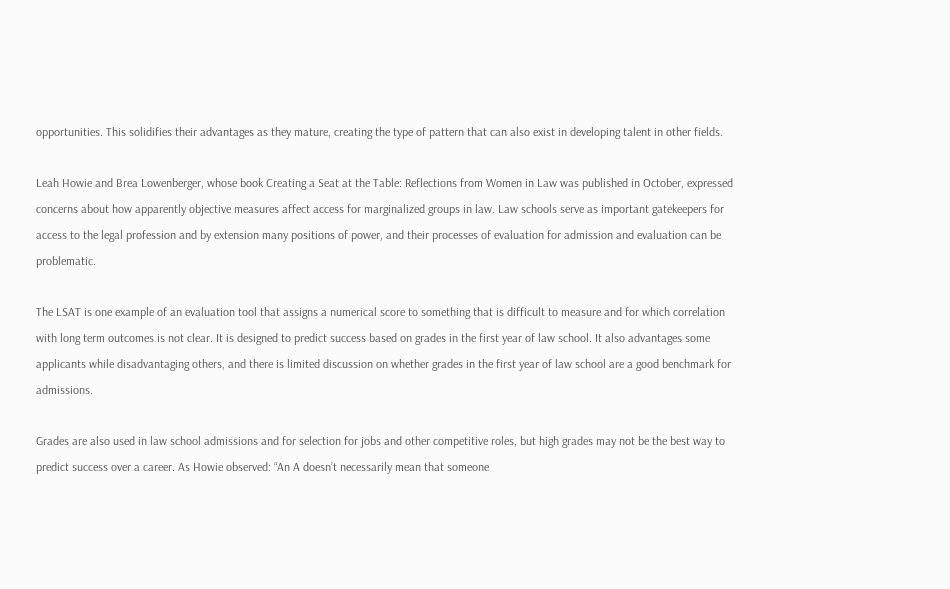opportunities. This solidifies their advantages as they mature, creating the type of pattern that can also exist in developing talent in other fields.

Leah Howie and Brea Lowenberger, whose book Creating a Seat at the Table: Reflections from Women in Law was published in October, expressed concerns about how apparently objective measures affect access for marginalized groups in law. Law schools serve as important gatekeepers for access to the legal profession and by extension many positions of power, and their processes of evaluation for admission and evaluation can be problematic.

The LSAT is one example of an evaluation tool that assigns a numerical score to something that is difficult to measure and for which correlation with long term outcomes is not clear. It is designed to predict success based on grades in the first year of law school. It also advantages some applicants while disadvantaging others, and there is limited discussion on whether grades in the first year of law school are a good benchmark for admissions.

Grades are also used in law school admissions and for selection for jobs and other competitive roles, but high grades may not be the best way to predict success over a career. As Howie observed: “An A doesn’t necessarily mean that someone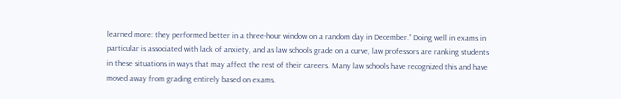learned more: they performed better in a three-hour window on a random day in December.” Doing well in exams in particular is associated with lack of anxiety, and as law schools grade on a curve, law professors are ranking students in these situations in ways that may affect the rest of their careers. Many law schools have recognized this and have moved away from grading entirely based on exams.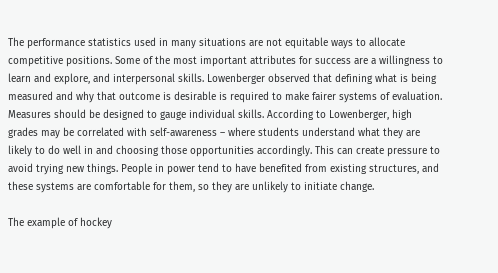The performance statistics used in many situations are not equitable ways to allocate competitive positions. Some of the most important attributes for success are a willingness to learn and explore, and interpersonal skills. Lowenberger observed that defining what is being measured and why that outcome is desirable is required to make fairer systems of evaluation. Measures should be designed to gauge individual skills. According to Lowenberger, high grades may be correlated with self-awareness – where students understand what they are likely to do well in and choosing those opportunities accordingly. This can create pressure to avoid trying new things. People in power tend to have benefited from existing structures, and these systems are comfortable for them, so they are unlikely to initiate change.

The example of hockey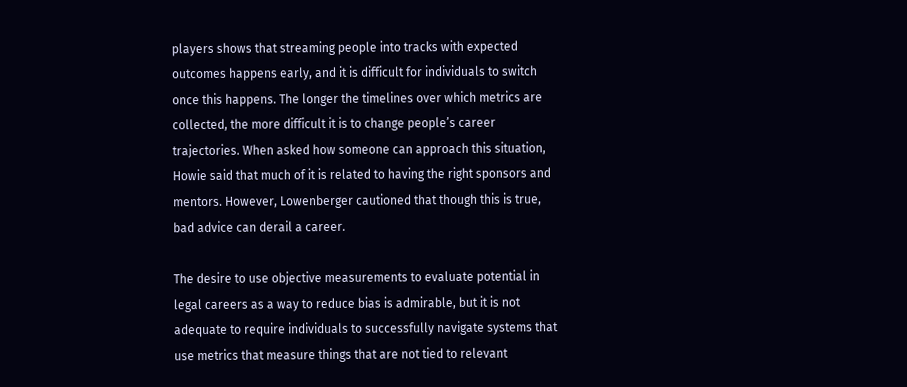players shows that streaming people into tracks with expected outcomes happens early, and it is difficult for individuals to switch once this happens. The longer the timelines over which metrics are collected, the more difficult it is to change people’s career trajectories. When asked how someone can approach this situation, Howie said that much of it is related to having the right sponsors and mentors. However, Lowenberger cautioned that though this is true, bad advice can derail a career.

The desire to use objective measurements to evaluate potential in legal careers as a way to reduce bias is admirable, but it is not adequate to require individuals to successfully navigate systems that use metrics that measure things that are not tied to relevant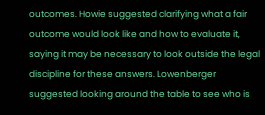outcomes. Howie suggested clarifying what a fair outcome would look like and how to evaluate it, saying it may be necessary to look outside the legal discipline for these answers. Lowenberger suggested looking around the table to see who is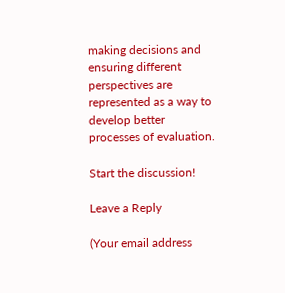making decisions and ensuring different perspectives are represented as a way to develop better processes of evaluation.

Start the discussion!

Leave a Reply

(Your email address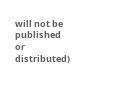will not be published or distributed)